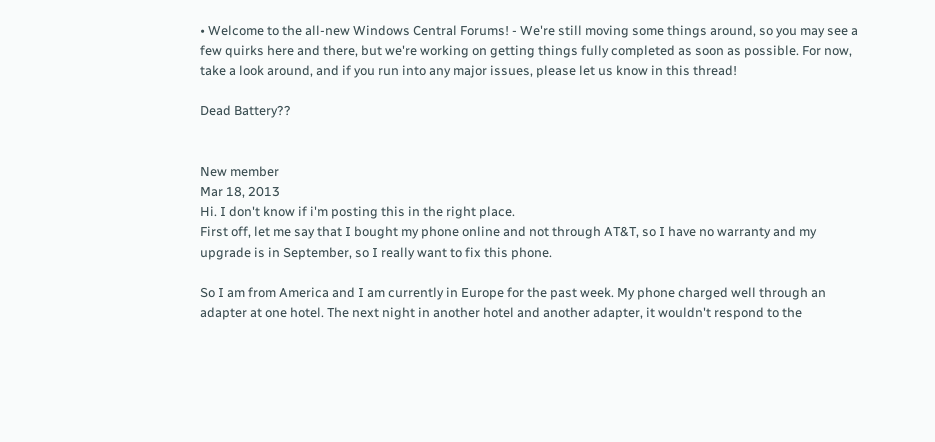• Welcome to the all-new Windows Central Forums! - We're still moving some things around, so you may see a few quirks here and there, but we're working on getting things fully completed as soon as possible. For now, take a look around, and if you run into any major issues, please let us know in this thread!

Dead Battery??


New member
Mar 18, 2013
Hi. I don't know if i'm posting this in the right place.
First off, let me say that I bought my phone online and not through AT&T, so I have no warranty and my upgrade is in September, so I really want to fix this phone.

So I am from America and I am currently in Europe for the past week. My phone charged well through an adapter at one hotel. The next night in another hotel and another adapter, it wouldn't respond to the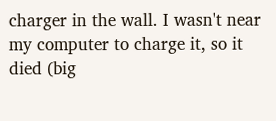charger in the wall. I wasn't near my computer to charge it, so it died (big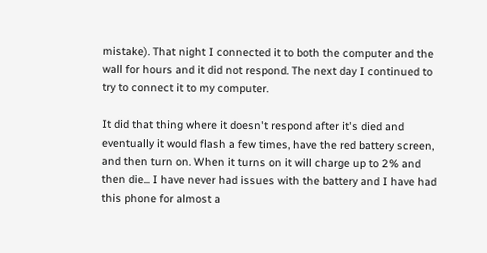mistake). That night I connected it to both the computer and the wall for hours and it did not respond. The next day I continued to try to connect it to my computer.

It did that thing where it doesn't respond after it's died and eventually it would flash a few times, have the red battery screen, and then turn on. When it turns on it will charge up to 2% and then die... I have never had issues with the battery and I have had this phone for almost a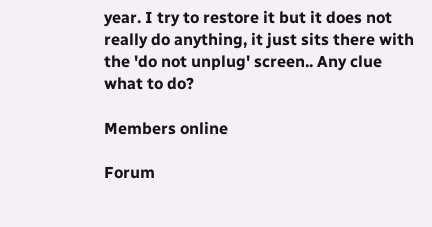year. I try to restore it but it does not really do anything, it just sits there with the 'do not unplug' screen.. Any clue what to do?

Members online

Forum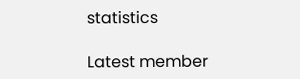statistics

Latest member